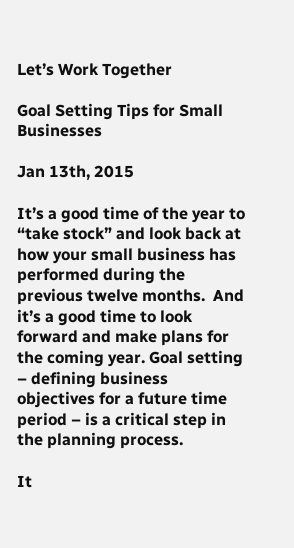Let’s Work Together

Goal Setting Tips for Small Businesses

Jan 13th, 2015

It’s a good time of the year to “take stock” and look back at how your small business has performed during the previous twelve months.  And it’s a good time to look forward and make plans for the coming year. Goal setting – defining business objectives for a future time period – is a critical step in the planning process.

It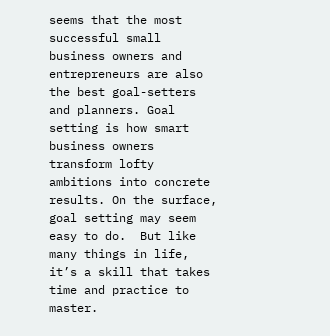seems that the most successful small business owners and entrepreneurs are also the best goal-setters and planners. Goal setting is how smart business owners transform lofty ambitions into concrete results. On the surface, goal setting may seem easy to do.  But like many things in life, it’s a skill that takes time and practice to master.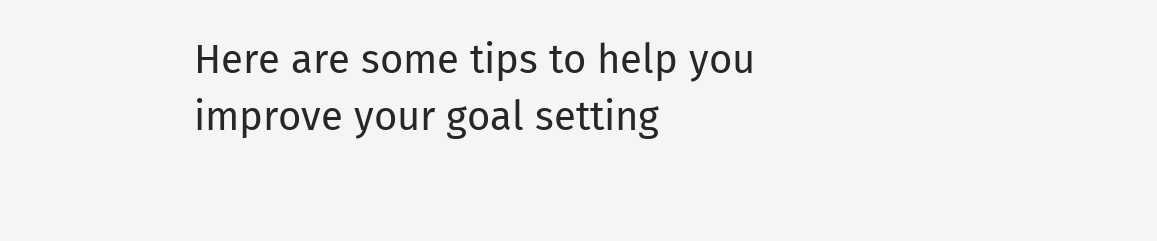Here are some tips to help you improve your goal setting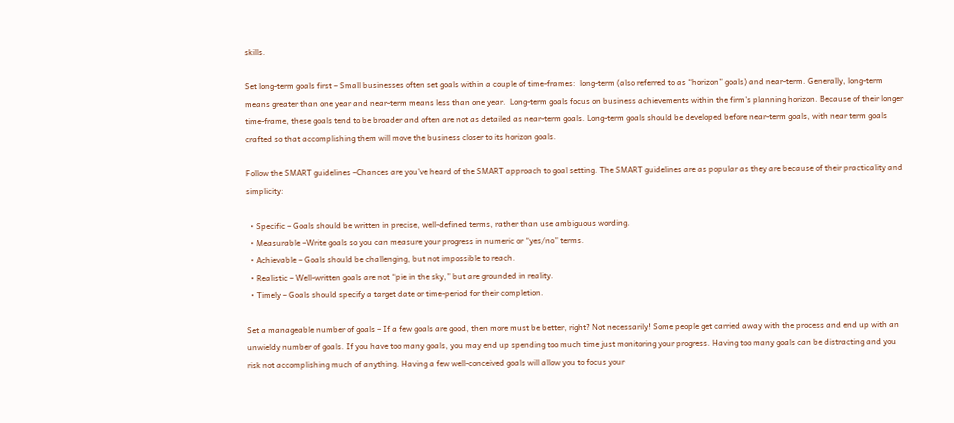skills.

Set long-term goals first – Small businesses often set goals within a couple of time-frames:  long-term (also referred to as “horizon” goals) and near-term. Generally, long-term means greater than one year and near-term means less than one year.  Long-term goals focus on business achievements within the firm’s planning horizon. Because of their longer time-frame, these goals tend to be broader and often are not as detailed as near-term goals. Long-term goals should be developed before near-term goals, with near term goals crafted so that accomplishing them will move the business closer to its horizon goals.

Follow the SMART guidelines –Chances are you’ve heard of the SMART approach to goal setting. The SMART guidelines are as popular as they are because of their practicality and simplicity:

  • Specific – Goals should be written in precise, well-defined terms, rather than use ambiguous wording.
  • Measurable –Write goals so you can measure your progress in numeric or “yes/no” terms.
  • Achievable – Goals should be challenging, but not impossible to reach.
  • Realistic – Well-written goals are not “pie in the sky,” but are grounded in reality.
  • Timely – Goals should specify a target date or time-period for their completion.

Set a manageable number of goals – If a few goals are good, then more must be better, right? Not necessarily! Some people get carried away with the process and end up with an unwieldy number of goals. If you have too many goals, you may end up spending too much time just monitoring your progress. Having too many goals can be distracting and you risk not accomplishing much of anything. Having a few well-conceived goals will allow you to focus your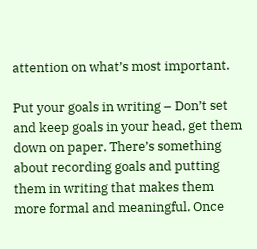attention on what’s most important.

Put your goals in writing – Don’t set and keep goals in your head, get them down on paper. There’s something about recording goals and putting them in writing that makes them more formal and meaningful. Once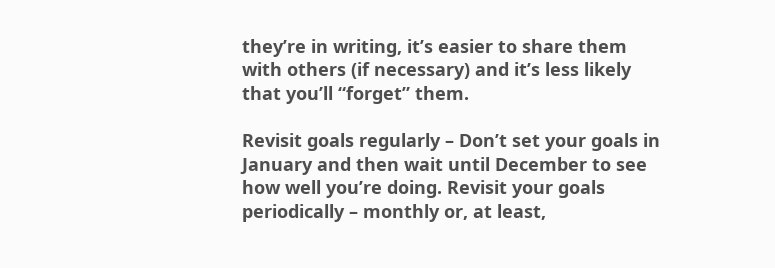they’re in writing, it’s easier to share them with others (if necessary) and it’s less likely that you’ll “forget” them.

Revisit goals regularly – Don’t set your goals in January and then wait until December to see how well you’re doing. Revisit your goals periodically – monthly or, at least,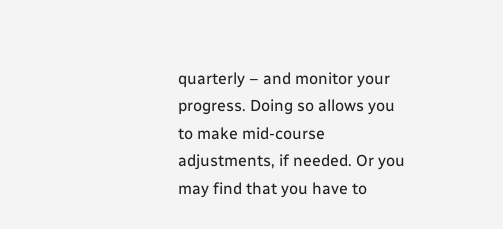quarterly – and monitor your progress. Doing so allows you to make mid-course adjustments, if needed. Or you may find that you have to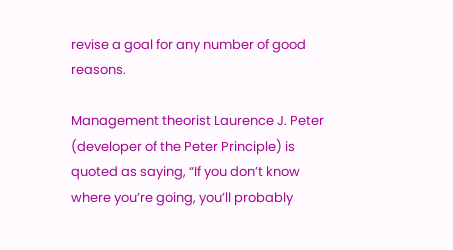revise a goal for any number of good reasons.

Management theorist Laurence J. Peter (developer of the Peter Principle) is quoted as saying, “If you don’t know where you’re going, you’ll probably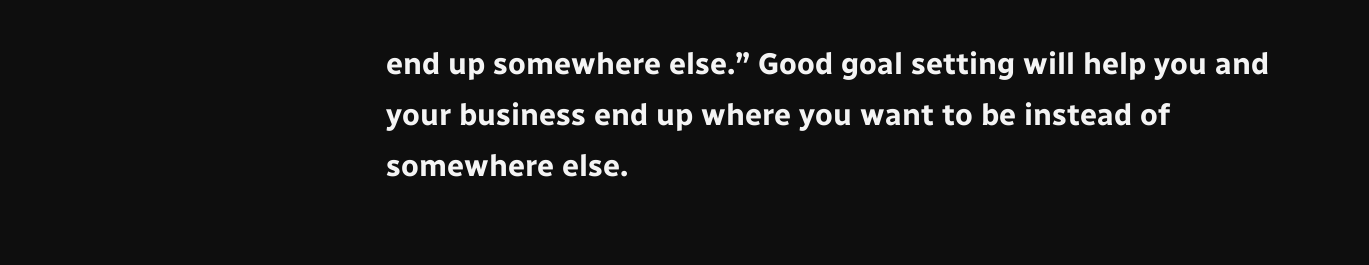end up somewhere else.” Good goal setting will help you and your business end up where you want to be instead of somewhere else.